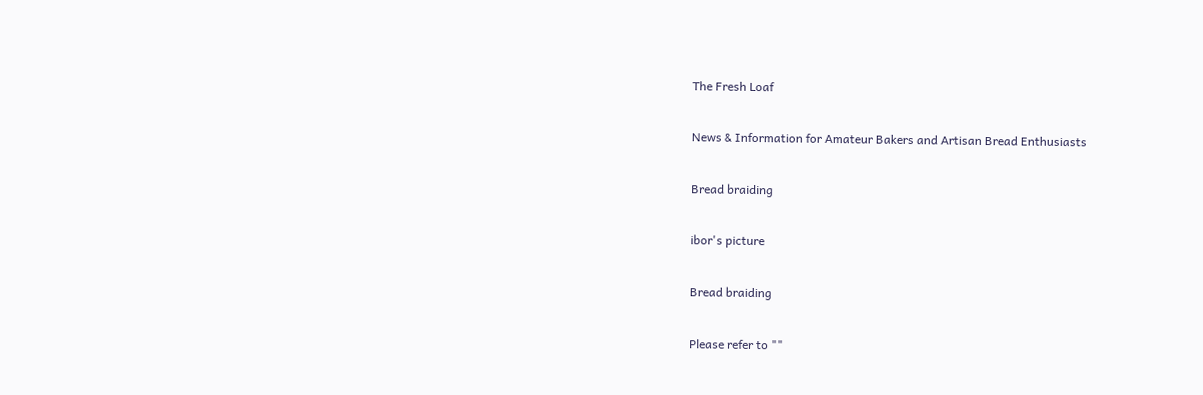The Fresh Loaf

News & Information for Amateur Bakers and Artisan Bread Enthusiasts

Bread braiding

ibor's picture

Bread braiding

Please refer to ""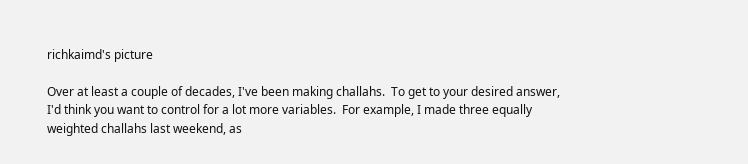richkaimd's picture

Over at least a couple of decades, I've been making challahs.  To get to your desired answer, I'd think you want to control for a lot more variables.  For example, I made three equally weighted challahs last weekend, as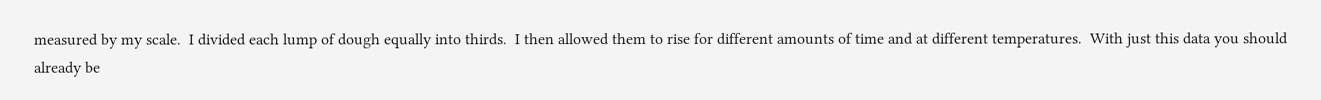measured by my scale.  I divided each lump of dough equally into thirds.  I then allowed them to rise for different amounts of time and at different temperatures.  With just this data you should already be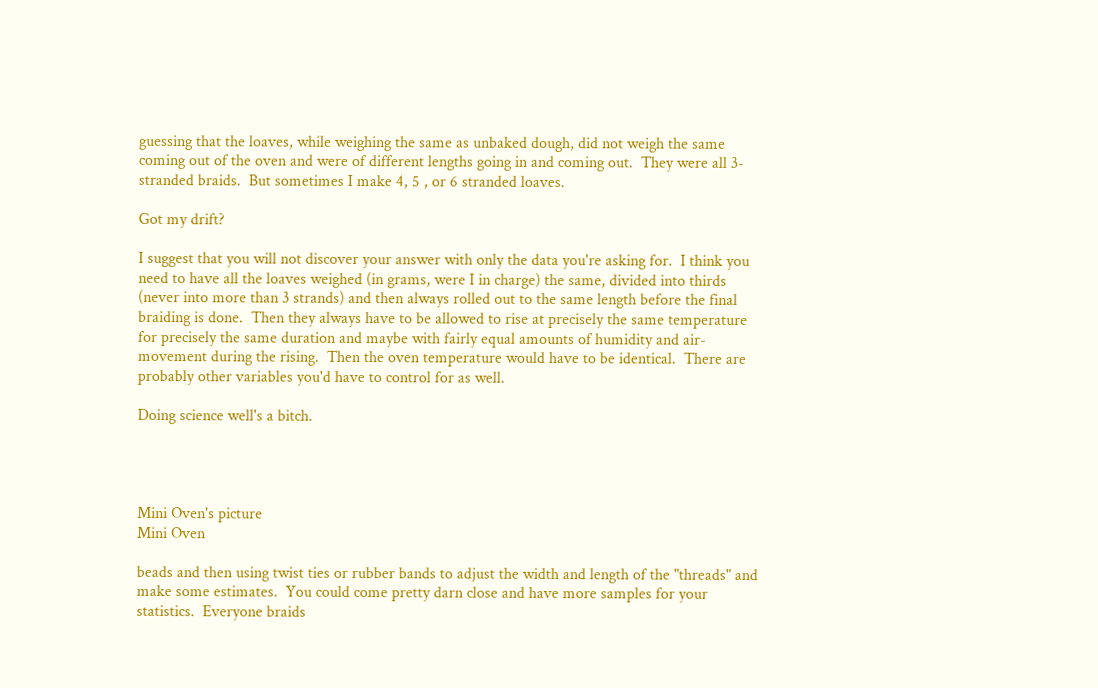guessing that the loaves, while weighing the same as unbaked dough, did not weigh the same coming out of the oven and were of different lengths going in and coming out.  They were all 3-stranded braids.  But sometimes I make 4, 5 , or 6 stranded loaves.

Got my drift?

I suggest that you will not discover your answer with only the data you're asking for.  I think you need to have all the loaves weighed (in grams, were I in charge) the same, divided into thirds (never into more than 3 strands) and then always rolled out to the same length before the final braiding is done.  Then they always have to be allowed to rise at precisely the same temperature for precisely the same duration and maybe with fairly equal amounts of humidity and air-movement during the rising.  Then the oven temperature would have to be identical.  There are probably other variables you'd have to control for as well.

Doing science well's a bitch.




Mini Oven's picture
Mini Oven

beads and then using twist ties or rubber bands to adjust the width and length of the "threads" and make some estimates.  You could come pretty darn close and have more samples for your statistics.  Everyone braids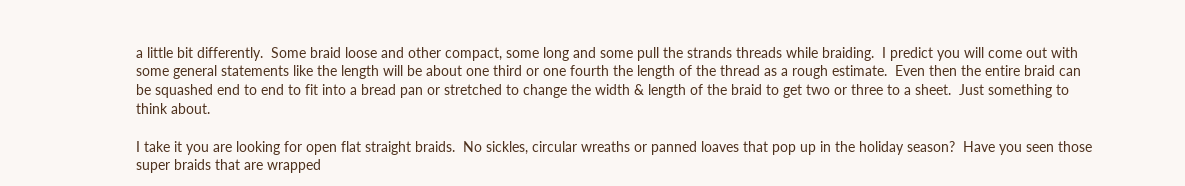a little bit differently.  Some braid loose and other compact, some long and some pull the strands threads while braiding.  I predict you will come out with some general statements like the length will be about one third or one fourth the length of the thread as a rough estimate.  Even then the entire braid can be squashed end to end to fit into a bread pan or stretched to change the width & length of the braid to get two or three to a sheet.  Just something to think about.

I take it you are looking for open flat straight braids.  No sickles, circular wreaths or panned loaves that pop up in the holiday season?  Have you seen those super braids that are wrapped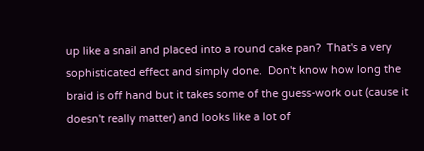up like a snail and placed into a round cake pan?  That's a very sophisticated effect and simply done.  Don't know how long the braid is off hand but it takes some of the guess-work out (cause it doesn't really matter) and looks like a lot of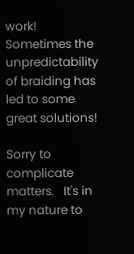work!  Sometimes the unpredictability of braiding has led to some great solutions!

Sorry to complicate matters.   It's in my nature to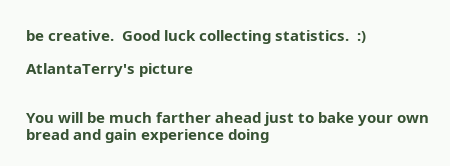be creative.  Good luck collecting statistics.  :)

AtlantaTerry's picture


You will be much farther ahead just to bake your own bread and gain experience doing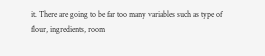it. There are going to be far too many variables such as type of flour, ingredients, room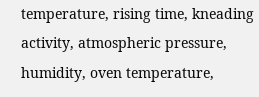temperature, rising time, kneading activity, atmospheric pressure, humidity, oven temperature,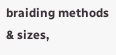braiding methods & sizes,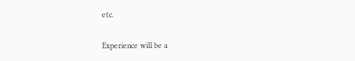etc.

Experience will be a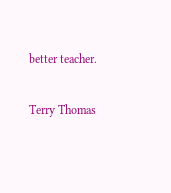better teacher.

Terry Thomas